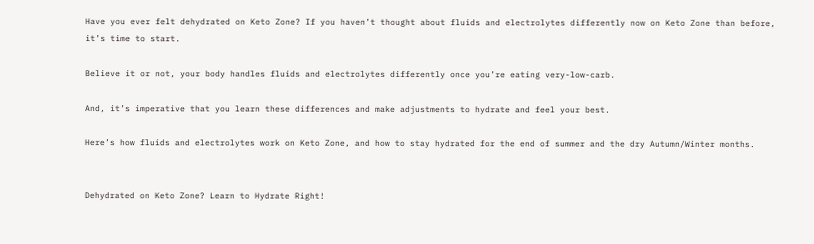Have you ever felt dehydrated on Keto Zone? If you haven’t thought about fluids and electrolytes differently now on Keto Zone than before, it’s time to start.

Believe it or not, your body handles fluids and electrolytes differently once you’re eating very-low-carb.

And, it’s imperative that you learn these differences and make adjustments to hydrate and feel your best.

Here’s how fluids and electrolytes work on Keto Zone, and how to stay hydrated for the end of summer and the dry Autumn/Winter months.


Dehydrated on Keto Zone? Learn to Hydrate Right!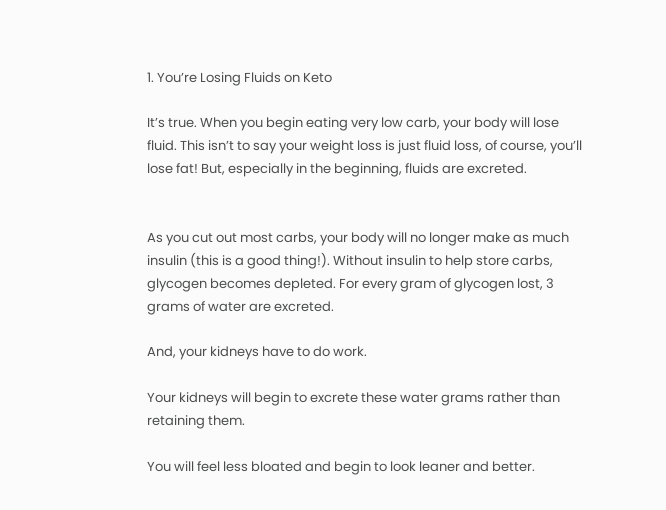1. You’re Losing Fluids on Keto

It’s true. When you begin eating very low carb, your body will lose fluid. This isn’t to say your weight loss is just fluid loss, of course, you’ll lose fat! But, especially in the beginning, fluids are excreted.


As you cut out most carbs, your body will no longer make as much insulin (this is a good thing!). Without insulin to help store carbs, glycogen becomes depleted. For every gram of glycogen lost, 3 grams of water are excreted.

And, your kidneys have to do work.

Your kidneys will begin to excrete these water grams rather than retaining them.

You will feel less bloated and begin to look leaner and better.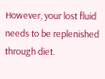However, your lost fluid needs to be replenished through diet.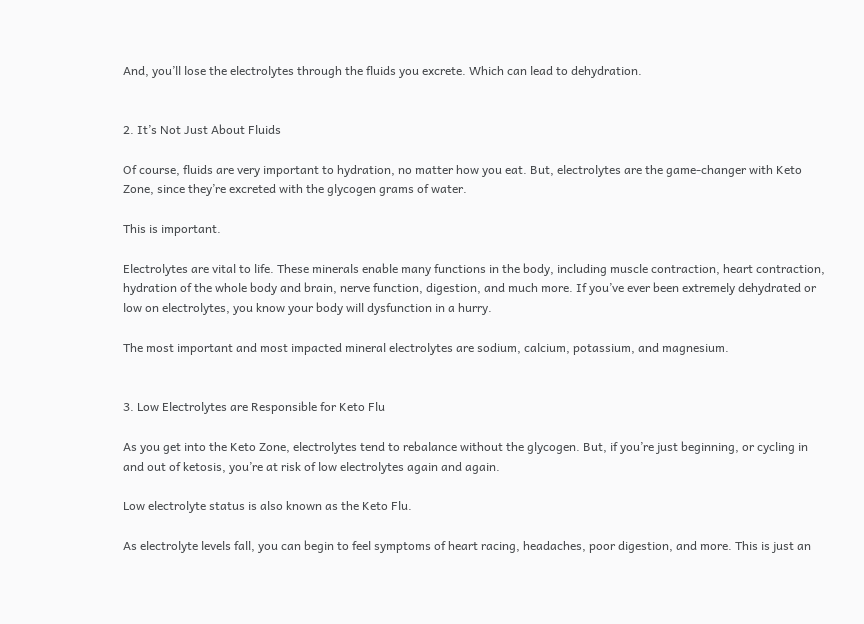And, you’ll lose the electrolytes through the fluids you excrete. Which can lead to dehydration.


2. It’s Not Just About Fluids

Of course, fluids are very important to hydration, no matter how you eat. But, electrolytes are the game-changer with Keto Zone, since they’re excreted with the glycogen grams of water.

This is important.

Electrolytes are vital to life. These minerals enable many functions in the body, including muscle contraction, heart contraction, hydration of the whole body and brain, nerve function, digestion, and much more. If you’ve ever been extremely dehydrated or low on electrolytes, you know your body will dysfunction in a hurry.

The most important and most impacted mineral electrolytes are sodium, calcium, potassium, and magnesium.


3. Low Electrolytes are Responsible for Keto Flu

As you get into the Keto Zone, electrolytes tend to rebalance without the glycogen. But, if you’re just beginning, or cycling in and out of ketosis, you’re at risk of low electrolytes again and again.

Low electrolyte status is also known as the Keto Flu.

As electrolyte levels fall, you can begin to feel symptoms of heart racing, headaches, poor digestion, and more. This is just an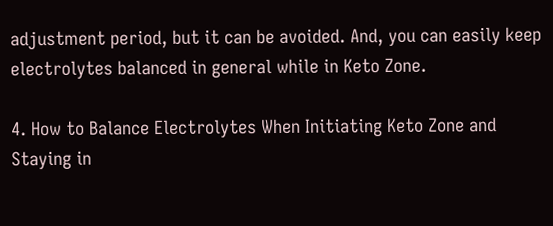adjustment period, but it can be avoided. And, you can easily keep electrolytes balanced in general while in Keto Zone.

4. How to Balance Electrolytes When Initiating Keto Zone and Staying in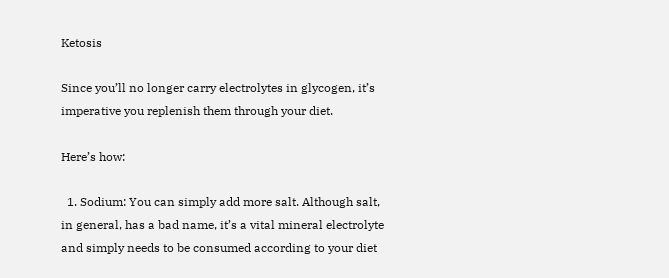Ketosis

Since you’ll no longer carry electrolytes in glycogen, it’s imperative you replenish them through your diet.

Here’s how:

  1. Sodium: You can simply add more salt. Although salt, in general, has a bad name, it’s a vital mineral electrolyte and simply needs to be consumed according to your diet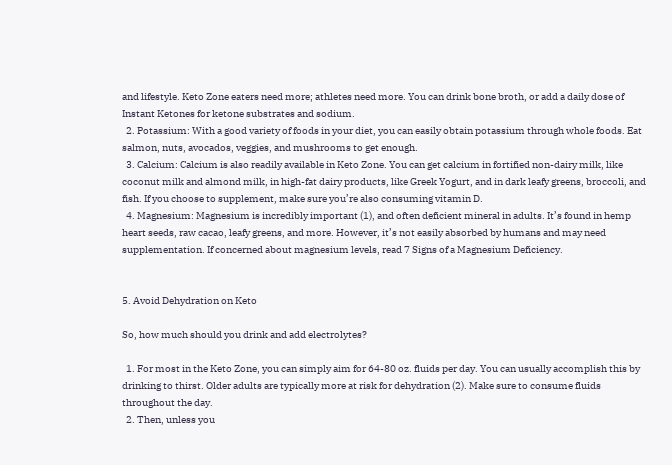and lifestyle. Keto Zone eaters need more; athletes need more. You can drink bone broth, or add a daily dose of Instant Ketones for ketone substrates and sodium.
  2. Potassium: With a good variety of foods in your diet, you can easily obtain potassium through whole foods. Eat salmon, nuts, avocados, veggies, and mushrooms to get enough.
  3. Calcium: Calcium is also readily available in Keto Zone. You can get calcium in fortified non-dairy milk, like coconut milk and almond milk, in high-fat dairy products, like Greek Yogurt, and in dark leafy greens, broccoli, and fish. If you choose to supplement, make sure you’re also consuming vitamin D.
  4. Magnesium: Magnesium is incredibly important (1), and often deficient mineral in adults. It’s found in hemp heart seeds, raw cacao, leafy greens, and more. However, it’s not easily absorbed by humans and may need supplementation. If concerned about magnesium levels, read 7 Signs of a Magnesium Deficiency.


5. Avoid Dehydration on Keto

So, how much should you drink and add electrolytes?

  1. For most in the Keto Zone, you can simply aim for 64-80 oz. fluids per day. You can usually accomplish this by drinking to thirst. Older adults are typically more at risk for dehydration (2). Make sure to consume fluids throughout the day.
  2. Then, unless you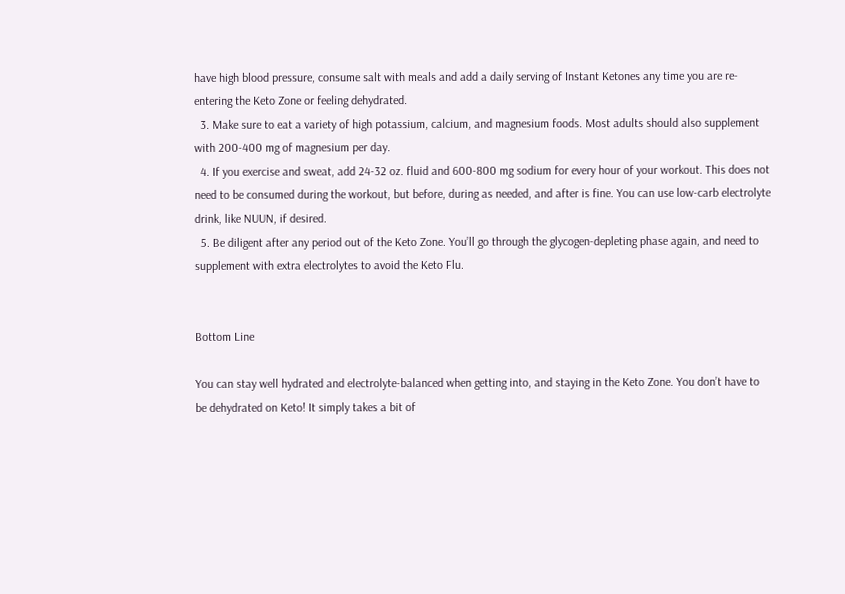have high blood pressure, consume salt with meals and add a daily serving of Instant Ketones any time you are re-entering the Keto Zone or feeling dehydrated.
  3. Make sure to eat a variety of high potassium, calcium, and magnesium foods. Most adults should also supplement with 200-400 mg of magnesium per day.
  4. If you exercise and sweat, add 24-32 oz. fluid and 600-800 mg sodium for every hour of your workout. This does not need to be consumed during the workout, but before, during as needed, and after is fine. You can use low-carb electrolyte drink, like NUUN, if desired.
  5. Be diligent after any period out of the Keto Zone. You’ll go through the glycogen-depleting phase again, and need to supplement with extra electrolytes to avoid the Keto Flu.


Bottom Line

You can stay well hydrated and electrolyte-balanced when getting into, and staying in the Keto Zone. You don’t have to be dehydrated on Keto! It simply takes a bit of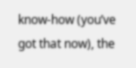know-how (you’ve got that now), the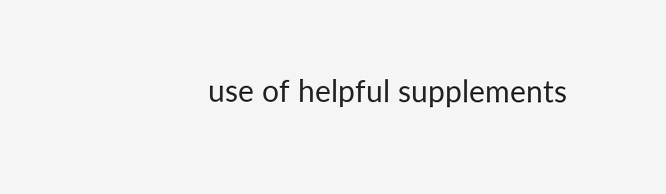use of helpful supplements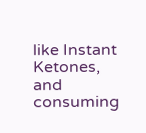like Instant Ketones, and consuming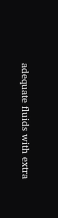adequate fluids with extra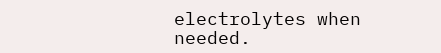electrolytes when needed.